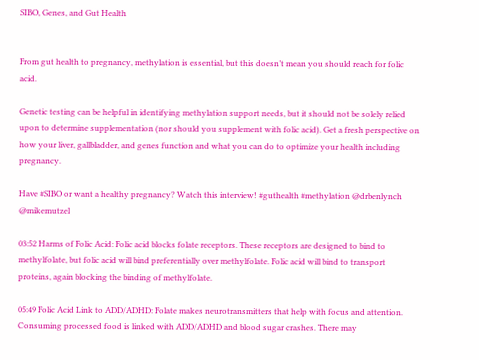SIBO, Genes, and Gut Health


From gut health to pregnancy, methylation is essential, but this doesn’t mean you should reach for folic acid.

Genetic testing can be helpful in identifying methylation support needs, but it should not be solely relied upon to determine supplementation (nor should you supplement with folic acid). Get a fresh perspective on how your liver, gallbladder, and genes function and what you can do to optimize your health including pregnancy.

Have #SIBO or want a healthy pregnancy? Watch this interview! #guthealth #methylation @drbenlynch @mikemutzel

03:52 Harms of Folic Acid: Folic acid blocks folate receptors. These receptors are designed to bind to methylfolate, but folic acid will bind preferentially over methylfolate. Folic acid will bind to transport proteins, again blocking the binding of methylfolate.

05:49 Folic Acid Link to ADD/ADHD: Folate makes neurotransmitters that help with focus and attention. Consuming processed food is linked with ADD/ADHD and blood sugar crashes. There may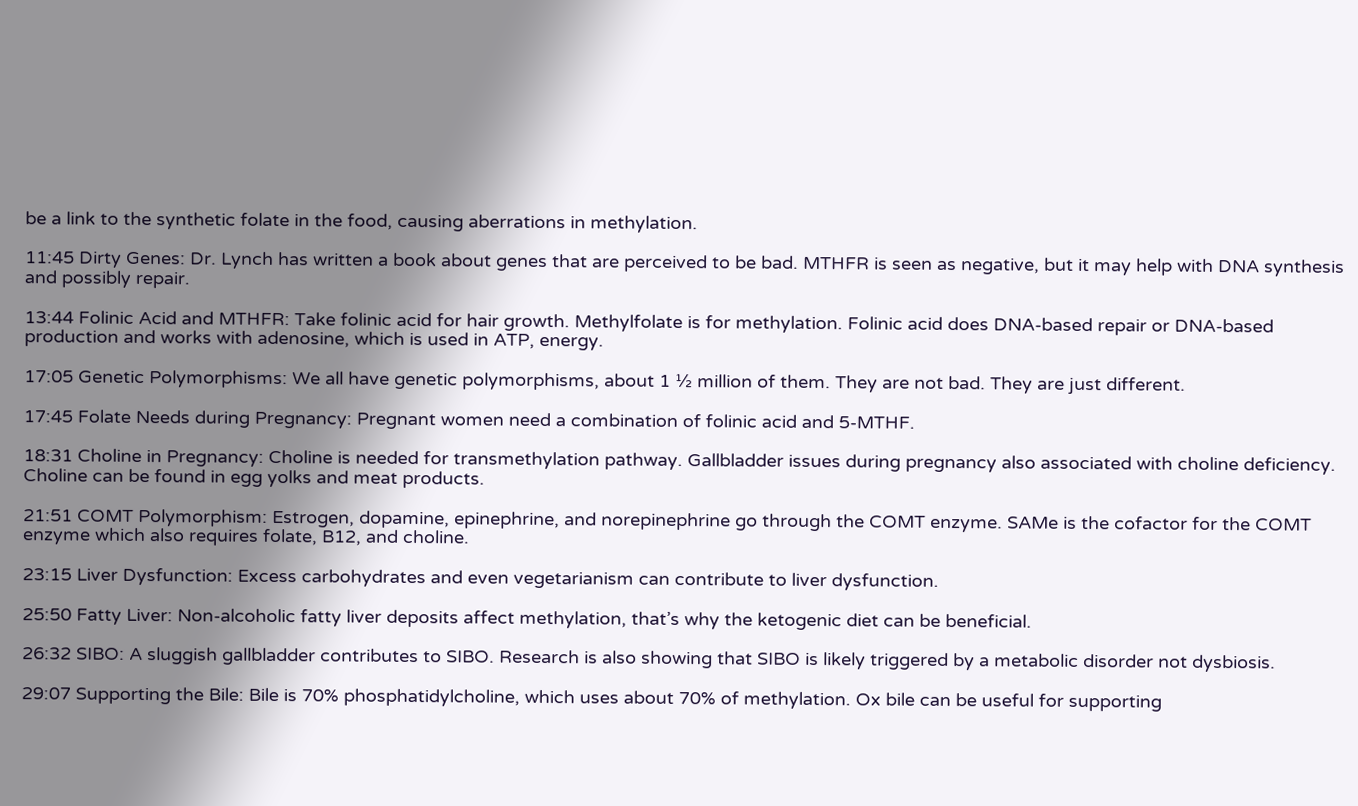be a link to the synthetic folate in the food, causing aberrations in methylation.

11:45 Dirty Genes: Dr. Lynch has written a book about genes that are perceived to be bad. MTHFR is seen as negative, but it may help with DNA synthesis and possibly repair.

13:44 Folinic Acid and MTHFR: Take folinic acid for hair growth. Methylfolate is for methylation. Folinic acid does DNA-based repair or DNA-based production and works with adenosine, which is used in ATP, energy.

17:05 Genetic Polymorphisms: We all have genetic polymorphisms, about 1 ½ million of them. They are not bad. They are just different.

17:45 Folate Needs during Pregnancy: Pregnant women need a combination of folinic acid and 5-MTHF.

18:31 Choline in Pregnancy: Choline is needed for transmethylation pathway. Gallbladder issues during pregnancy also associated with choline deficiency. Choline can be found in egg yolks and meat products.

21:51 COMT Polymorphism: Estrogen, dopamine, epinephrine, and norepinephrine go through the COMT enzyme. SAMe is the cofactor for the COMT enzyme which also requires folate, B12, and choline.

23:15 Liver Dysfunction: Excess carbohydrates and even vegetarianism can contribute to liver dysfunction.

25:50 Fatty Liver: Non-alcoholic fatty liver deposits affect methylation, that’s why the ketogenic diet can be beneficial.

26:32 SIBO: A sluggish gallbladder contributes to SIBO. Research is also showing that SIBO is likely triggered by a metabolic disorder not dysbiosis.

29:07 Supporting the Bile: Bile is 70% phosphatidylcholine, which uses about 70% of methylation. Ox bile can be useful for supporting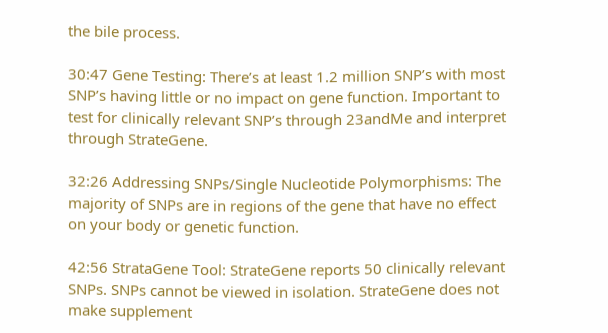the bile process.

30:47 Gene Testing: There’s at least 1.2 million SNP’s with most SNP’s having little or no impact on gene function. Important to test for clinically relevant SNP’s through 23andMe and interpret through StrateGene.

32:26 Addressing SNPs/Single Nucleotide Polymorphisms: The majority of SNPs are in regions of the gene that have no effect on your body or genetic function.

42:56 StrataGene Tool: StrateGene reports 50 clinically relevant SNPs. SNPs cannot be viewed in isolation. StrateGene does not make supplement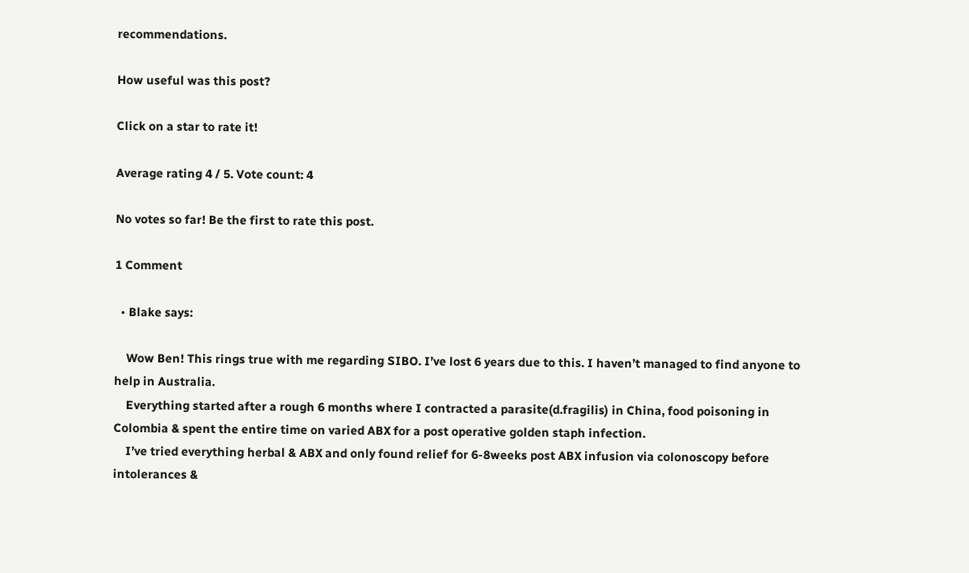recommendations.

How useful was this post?

Click on a star to rate it!

Average rating 4 / 5. Vote count: 4

No votes so far! Be the first to rate this post.

1 Comment

  • Blake says:

    Wow Ben! This rings true with me regarding SIBO. I’ve lost 6 years due to this. I haven’t managed to find anyone to help in Australia.
    Everything started after a rough 6 months where I contracted a parasite(d.fragilis) in China, food poisoning in Colombia & spent the entire time on varied ABX for a post operative golden staph infection.
    I’ve tried everything herbal & ABX and only found relief for 6-8weeks post ABX infusion via colonoscopy before intolerances &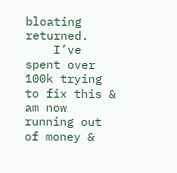bloating returned.
    I’ve spent over 100k trying to fix this & am now running out of money &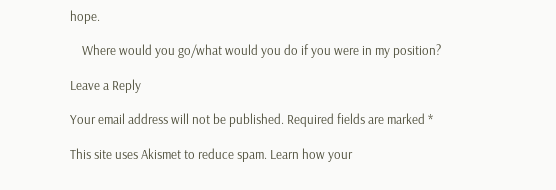hope.

    Where would you go/what would you do if you were in my position?

Leave a Reply

Your email address will not be published. Required fields are marked *

This site uses Akismet to reduce spam. Learn how your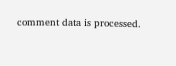comment data is processed.